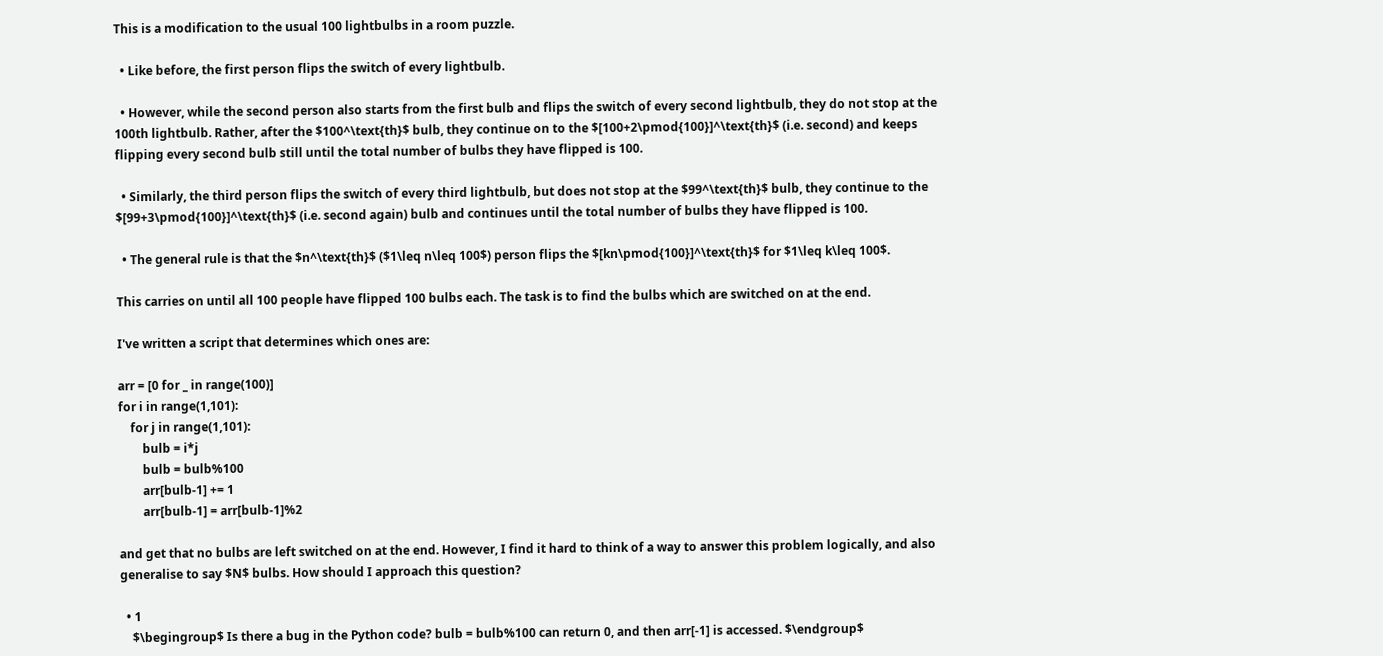This is a modification to the usual 100 lightbulbs in a room puzzle.

  • Like before, the first person flips the switch of every lightbulb.

  • However, while the second person also starts from the first bulb and flips the switch of every second lightbulb, they do not stop at the 100th lightbulb. Rather, after the $100^\text{th}$ bulb, they continue on to the $[100+2\pmod{100}]^\text{th}$ (i.e. second) and keeps flipping every second bulb still until the total number of bulbs they have flipped is 100.

  • Similarly, the third person flips the switch of every third lightbulb, but does not stop at the $99^\text{th}$ bulb, they continue to the $[99+3\pmod{100}]^\text{th}$ (i.e. second again) bulb and continues until the total number of bulbs they have flipped is 100.

  • The general rule is that the $n^\text{th}$ ($1\leq n\leq 100$) person flips the $[kn\pmod{100}]^\text{th}$ for $1\leq k\leq 100$.

This carries on until all 100 people have flipped 100 bulbs each. The task is to find the bulbs which are switched on at the end.

I've written a script that determines which ones are:

arr = [0 for _ in range(100)]
for i in range(1,101):
    for j in range(1,101):
        bulb = i*j
        bulb = bulb%100
        arr[bulb-1] += 1
        arr[bulb-1] = arr[bulb-1]%2

and get that no bulbs are left switched on at the end. However, I find it hard to think of a way to answer this problem logically, and also generalise to say $N$ bulbs. How should I approach this question?

  • 1
    $\begingroup$ Is there a bug in the Python code? bulb = bulb%100 can return 0, and then arr[-1] is accessed. $\endgroup$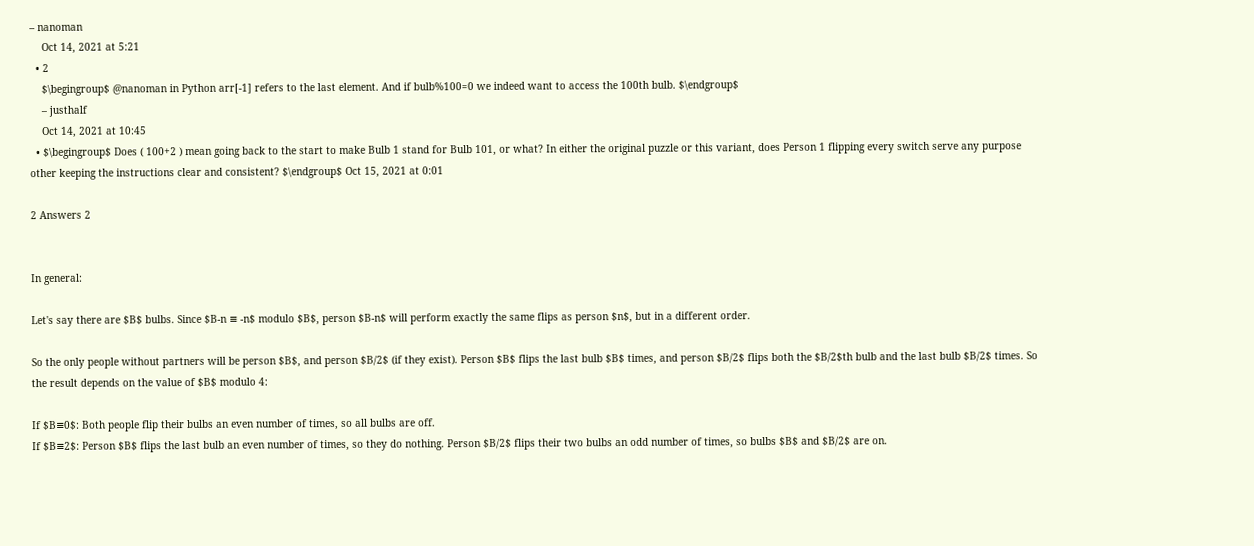– nanoman
    Oct 14, 2021 at 5:21
  • 2
    $\begingroup$ @nanoman in Python arr[-1] refers to the last element. And if bulb%100=0 we indeed want to access the 100th bulb. $\endgroup$
    – justhalf
    Oct 14, 2021 at 10:45
  • $\begingroup$ Does ( 100+2 ) mean going back to the start to make Bulb 1 stand for Bulb 101, or what? In either the original puzzle or this variant, does Person 1 flipping every switch serve any purpose other keeping the instructions clear and consistent? $\endgroup$ Oct 15, 2021 at 0:01

2 Answers 2


In general:

Let's say there are $B$ bulbs. Since $B-n ≡ -n$ modulo $B$, person $B-n$ will perform exactly the same flips as person $n$, but in a different order.

So the only people without partners will be person $B$, and person $B/2$ (if they exist). Person $B$ flips the last bulb $B$ times, and person $B/2$ flips both the $B/2$th bulb and the last bulb $B/2$ times. So the result depends on the value of $B$ modulo 4:

If $B≡0$: Both people flip their bulbs an even number of times, so all bulbs are off.
If $B≡2$: Person $B$ flips the last bulb an even number of times, so they do nothing. Person $B/2$ flips their two bulbs an odd number of times, so bulbs $B$ and $B/2$ are on.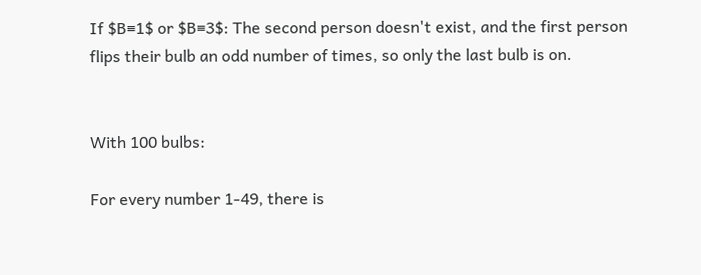If $B≡1$ or $B≡3$: The second person doesn't exist, and the first person flips their bulb an odd number of times, so only the last bulb is on.


With 100 bulbs:

For every number 1-49, there is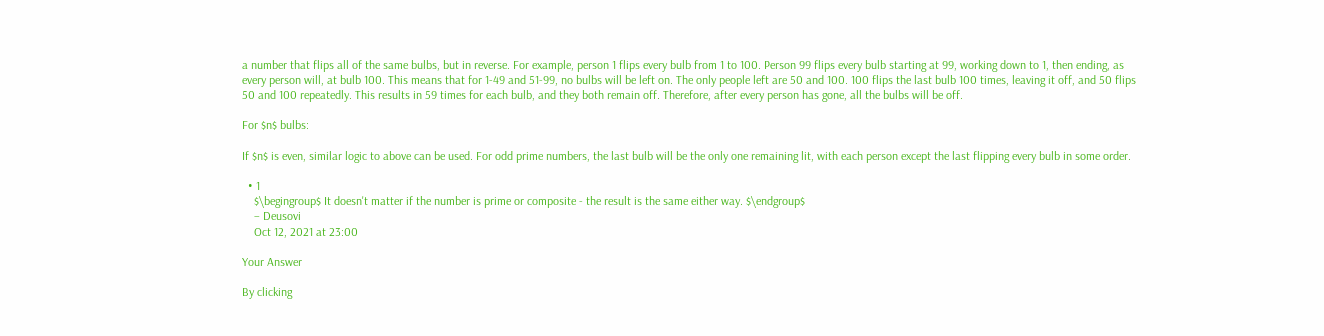a number that flips all of the same bulbs, but in reverse. For example, person 1 flips every bulb from 1 to 100. Person 99 flips every bulb starting at 99, working down to 1, then ending, as every person will, at bulb 100. This means that for 1-49 and 51-99, no bulbs will be left on. The only people left are 50 and 100. 100 flips the last bulb 100 times, leaving it off, and 50 flips 50 and 100 repeatedly. This results in 59 times for each bulb, and they both remain off. Therefore, after every person has gone, all the bulbs will be off.

For $n$ bulbs:

If $n$ is even, similar logic to above can be used. For odd prime numbers, the last bulb will be the only one remaining lit, with each person except the last flipping every bulb in some order.

  • 1
    $\begingroup$ It doesn't matter if the number is prime or composite - the result is the same either way. $\endgroup$
    – Deusovi
    Oct 12, 2021 at 23:00

Your Answer

By clicking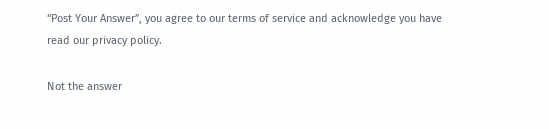“Post Your Answer”, you agree to our terms of service and acknowledge you have read our privacy policy.

Not the answer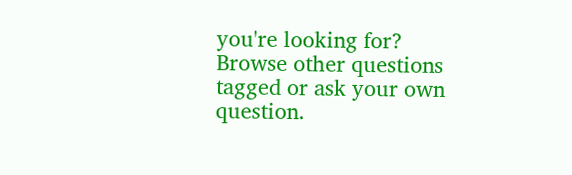you're looking for? Browse other questions tagged or ask your own question.